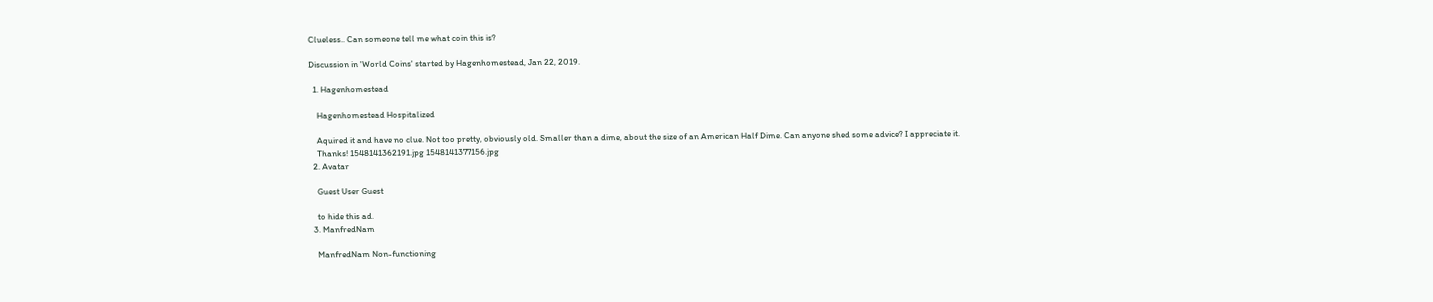Clueless.. Can someone tell me what coin this is?

Discussion in 'World Coins' started by Hagenhomestead, Jan 22, 2019.

  1. Hagenhomestead

    Hagenhomestead Hospitalized

    Aquired it and have no clue. Not too pretty, obviously old. Smaller than a dime, about the size of an American Half Dime. Can anyone shed some advice? I appreciate it.
    Thanks! 1548141362191.jpg 1548141377156.jpg
  2. Avatar

    Guest User Guest

    to hide this ad.
  3. ManfredNam

    ManfredNam Non-functioning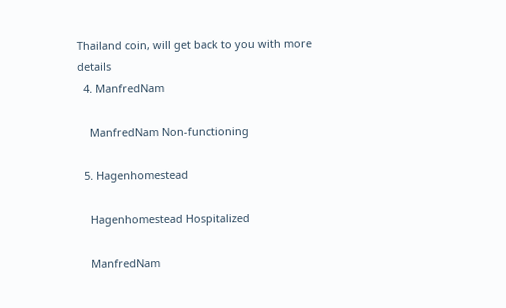Thailand coin, will get back to you with more details
  4. ManfredNam

    ManfredNam Non-functioning

  5. Hagenhomestead

    Hagenhomestead Hospitalized

    ManfredNam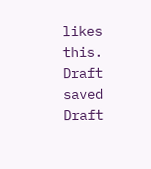likes this.
Draft saved Draft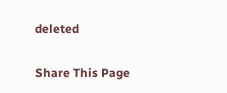deleted

Share This Page